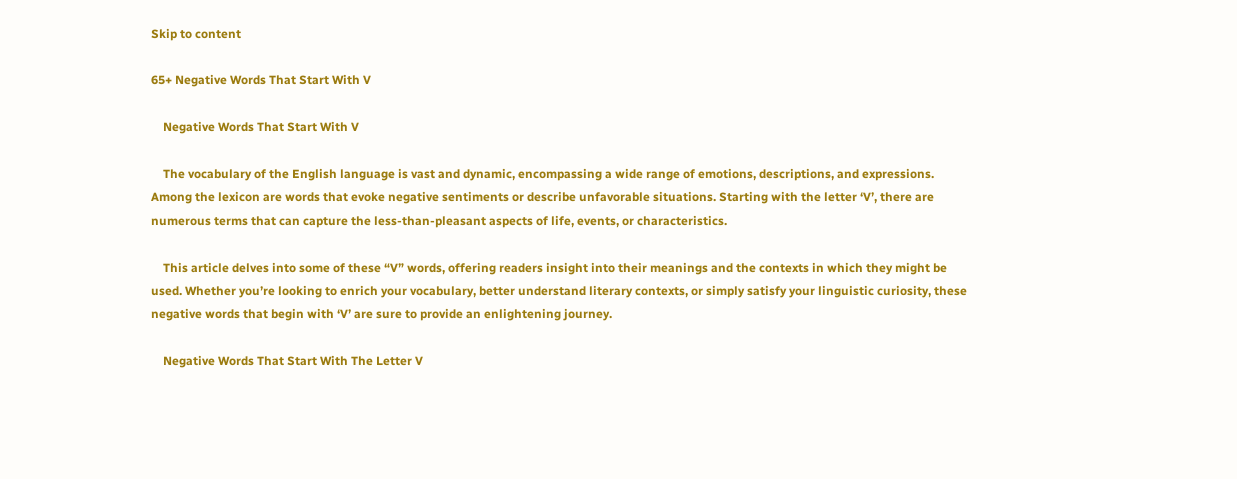Skip to content

65+ Negative Words That Start With V

    Negative Words That Start With V

    The vocabulary of the English language is vast and dynamic, encompassing a wide range of emotions, descriptions, and expressions. Among the lexicon are words that evoke negative sentiments or describe unfavorable situations. Starting with the letter ‘V’, there are numerous terms that can capture the less-than-pleasant aspects of life, events, or characteristics.

    This article delves into some of these “V” words, offering readers insight into their meanings and the contexts in which they might be used. Whether you’re looking to enrich your vocabulary, better understand literary contexts, or simply satisfy your linguistic curiosity, these negative words that begin with ‘V’ are sure to provide an enlightening journey.

    Negative Words That Start With The Letter V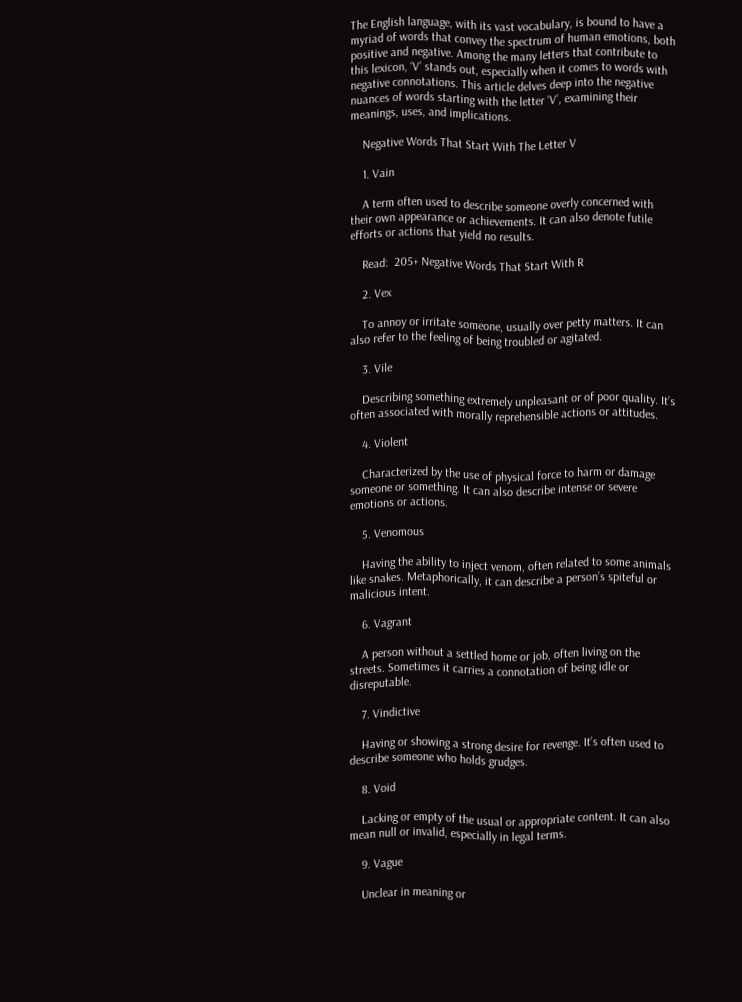The English language, with its vast vocabulary, is bound to have a myriad of words that convey the spectrum of human emotions, both positive and negative. Among the many letters that contribute to this lexicon, ‘V’ stands out, especially when it comes to words with negative connotations. This article delves deep into the negative nuances of words starting with the letter ‘V’, examining their meanings, uses, and implications.

    Negative Words That Start With The Letter V

    1. Vain

    A term often used to describe someone overly concerned with their own appearance or achievements. It can also denote futile efforts or actions that yield no results.

    Read:  205+ Negative Words That Start With R

    2. Vex

    To annoy or irritate someone, usually over petty matters. It can also refer to the feeling of being troubled or agitated.

    3. Vile

    Describing something extremely unpleasant or of poor quality. It’s often associated with morally reprehensible actions or attitudes.

    4. Violent

    Characterized by the use of physical force to harm or damage someone or something. It can also describe intense or severe emotions or actions.

    5. Venomous

    Having the ability to inject venom, often related to some animals like snakes. Metaphorically, it can describe a person’s spiteful or malicious intent.

    6. Vagrant

    A person without a settled home or job, often living on the streets. Sometimes it carries a connotation of being idle or disreputable.

    7. Vindictive

    Having or showing a strong desire for revenge. It’s often used to describe someone who holds grudges.

    8. Void

    Lacking or empty of the usual or appropriate content. It can also mean null or invalid, especially in legal terms.

    9. Vague

    Unclear in meaning or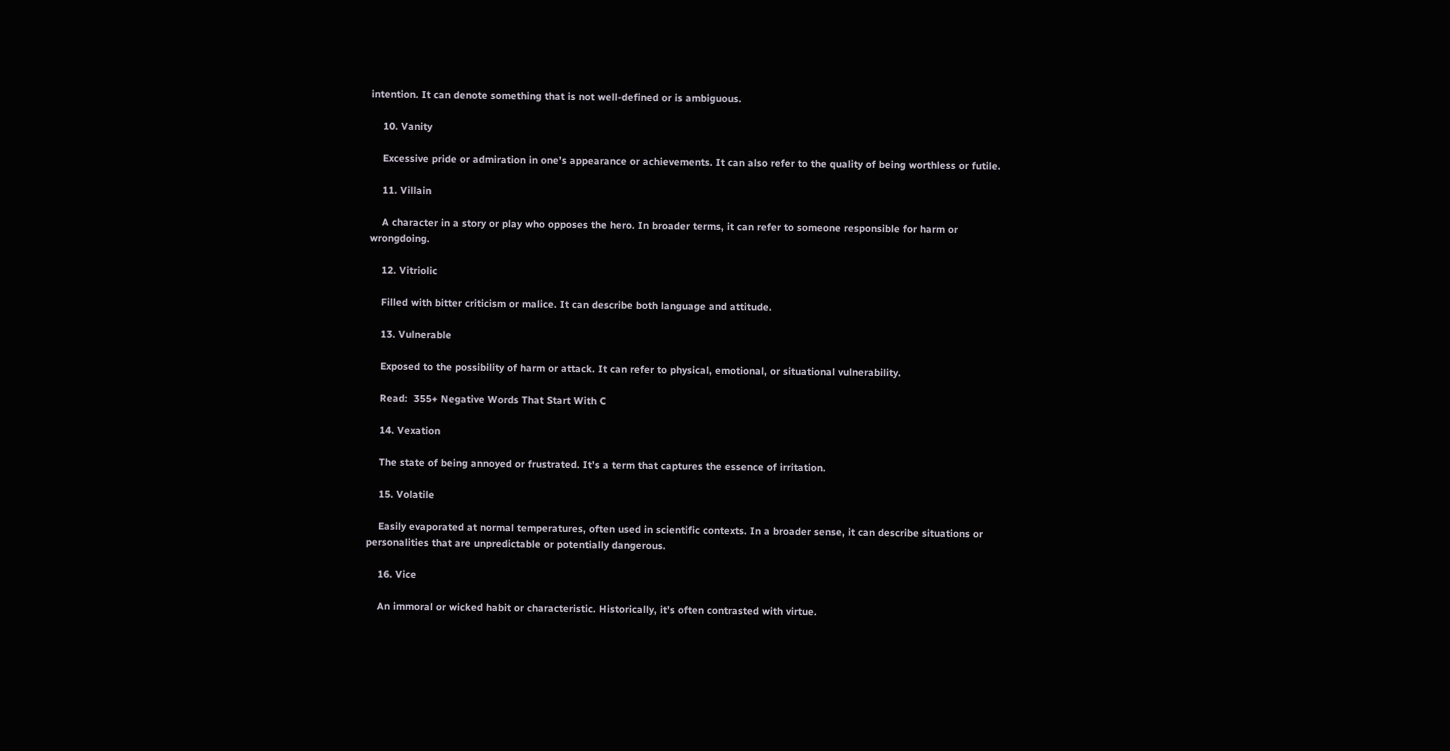intention. It can denote something that is not well-defined or is ambiguous.

    10. Vanity

    Excessive pride or admiration in one’s appearance or achievements. It can also refer to the quality of being worthless or futile.

    11. Villain

    A character in a story or play who opposes the hero. In broader terms, it can refer to someone responsible for harm or wrongdoing.

    12. Vitriolic

    Filled with bitter criticism or malice. It can describe both language and attitude.

    13. Vulnerable

    Exposed to the possibility of harm or attack. It can refer to physical, emotional, or situational vulnerability.

    Read:  355+ Negative Words That Start With C

    14. Vexation

    The state of being annoyed or frustrated. It’s a term that captures the essence of irritation.

    15. Volatile

    Easily evaporated at normal temperatures, often used in scientific contexts. In a broader sense, it can describe situations or personalities that are unpredictable or potentially dangerous.

    16. Vice

    An immoral or wicked habit or characteristic. Historically, it’s often contrasted with virtue.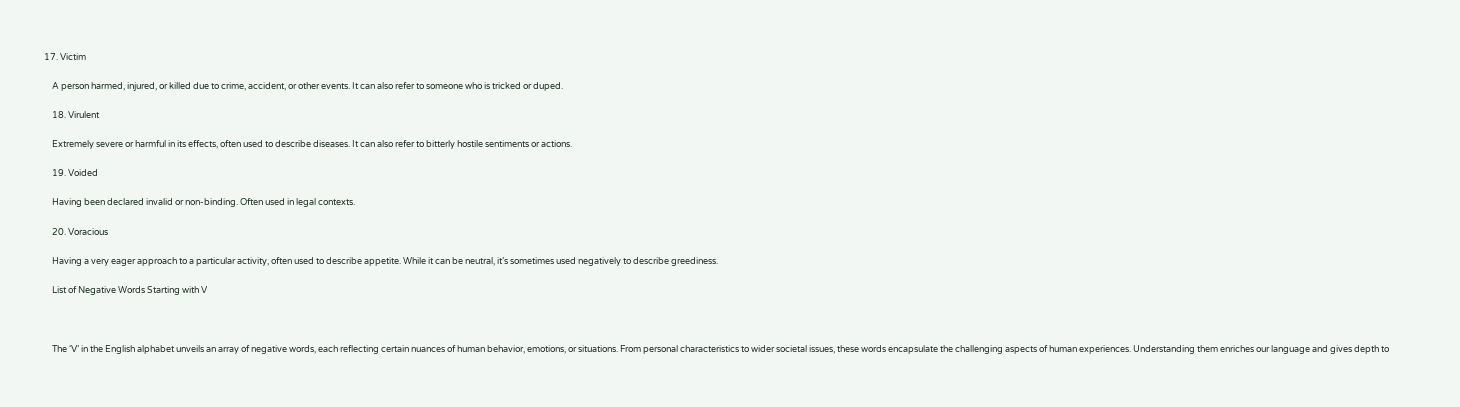17. Victim

    A person harmed, injured, or killed due to crime, accident, or other events. It can also refer to someone who is tricked or duped.

    18. Virulent

    Extremely severe or harmful in its effects, often used to describe diseases. It can also refer to bitterly hostile sentiments or actions.

    19. Voided

    Having been declared invalid or non-binding. Often used in legal contexts.

    20. Voracious

    Having a very eager approach to a particular activity, often used to describe appetite. While it can be neutral, it’s sometimes used negatively to describe greediness.

    List of Negative Words Starting with V



    The ‘V’ in the English alphabet unveils an array of negative words, each reflecting certain nuances of human behavior, emotions, or situations. From personal characteristics to wider societal issues, these words encapsulate the challenging aspects of human experiences. Understanding them enriches our language and gives depth to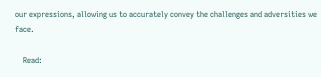our expressions, allowing us to accurately convey the challenges and adversities we face.

    Read: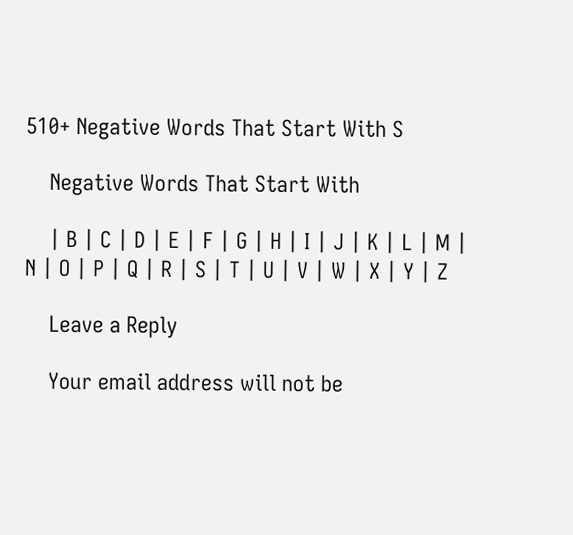510+ Negative Words That Start With S

    Negative Words That Start With

    | B | C | D | E | F | G | H | I | J | K | L | M | N | O | P | Q | R | S | T | U | V | W | X | Y | Z

    Leave a Reply

    Your email address will not be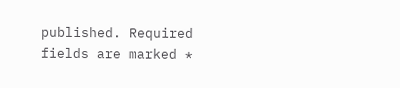published. Required fields are marked *